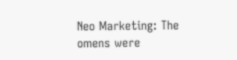Neo Marketing: The omens were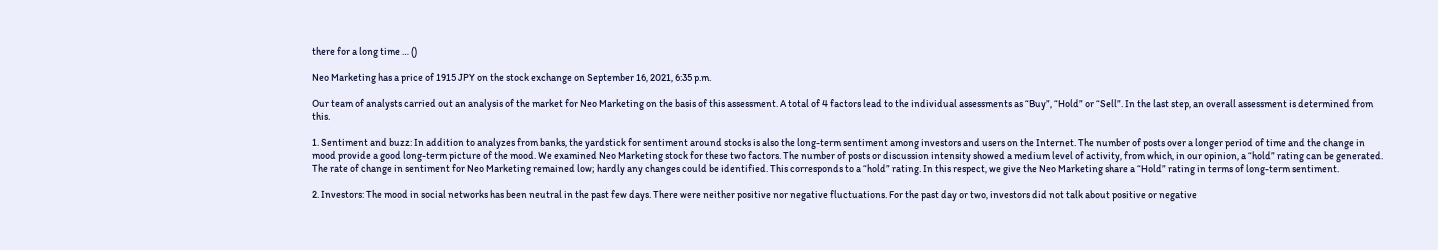there for a long time … ()

Neo Marketing has a price of 1915 JPY on the stock exchange on September 16, 2021, 6:35 p.m.

Our team of analysts carried out an analysis of the market for Neo Marketing on the basis of this assessment. A total of 4 factors lead to the individual assessments as “Buy”, “Hold” or “Sell”. In the last step, an overall assessment is determined from this.

1. Sentiment and buzz: In addition to analyzes from banks, the yardstick for sentiment around stocks is also the long-term sentiment among investors and users on the Internet. The number of posts over a longer period of time and the change in mood provide a good long-term picture of the mood. We examined Neo Marketing stock for these two factors. The number of posts or discussion intensity showed a medium level of activity, from which, in our opinion, a “hold” rating can be generated. The rate of change in sentiment for Neo Marketing remained low; hardly any changes could be identified. This corresponds to a “hold” rating. In this respect, we give the Neo Marketing share a “Hold” rating in terms of long-term sentiment.

2. Investors: The mood in social networks has been neutral in the past few days. There were neither positive nor negative fluctuations. For the past day or two, investors did not talk about positive or negative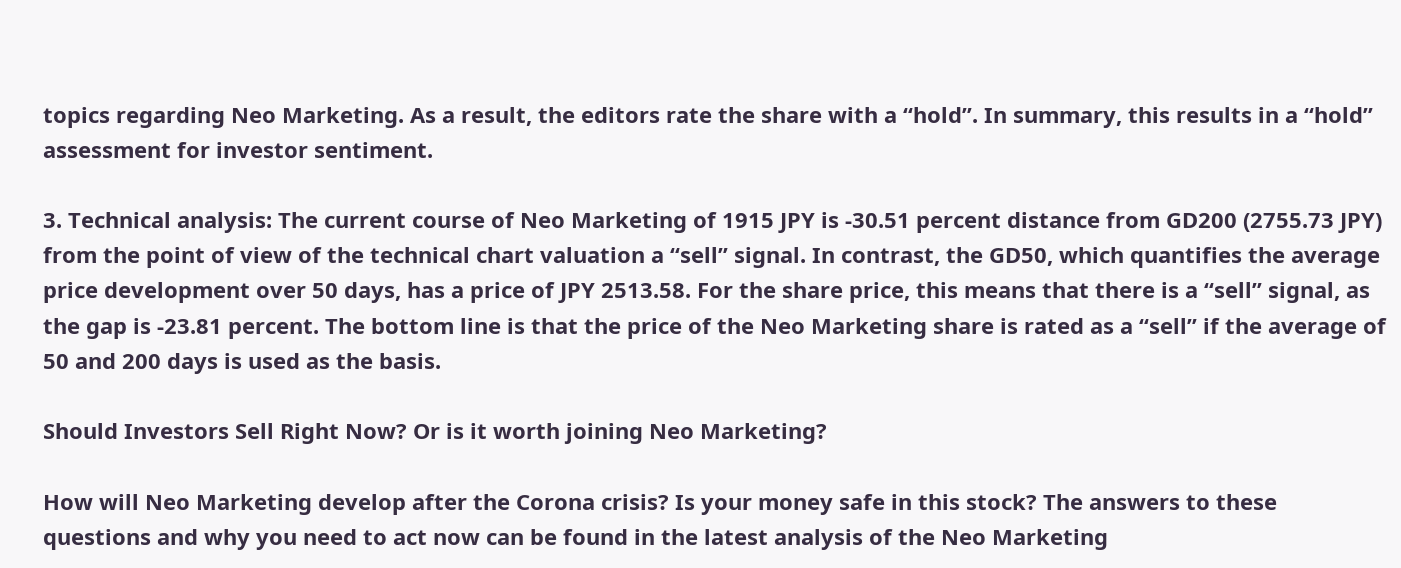topics regarding Neo Marketing. As a result, the editors rate the share with a “hold”. In summary, this results in a “hold” assessment for investor sentiment.

3. Technical analysis: The current course of Neo Marketing of 1915 JPY is -30.51 percent distance from GD200 (2755.73 JPY) from the point of view of the technical chart valuation a “sell” signal. In contrast, the GD50, which quantifies the average price development over 50 days, has a price of JPY 2513.58. For the share price, this means that there is a “sell” signal, as the gap is -23.81 percent. The bottom line is that the price of the Neo Marketing share is rated as a “sell” if the average of 50 and 200 days is used as the basis.

Should Investors Sell Right Now? Or is it worth joining Neo Marketing?

How will Neo Marketing develop after the Corona crisis? Is your money safe in this stock? The answers to these questions and why you need to act now can be found in the latest analysis of the Neo Marketing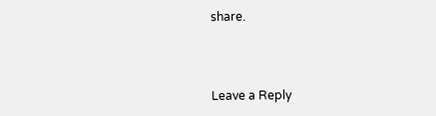share.



Leave a Reply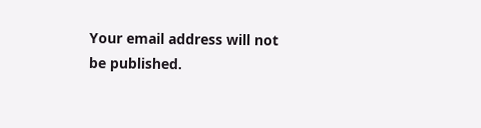Your email address will not be published.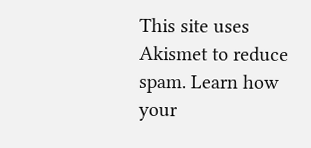This site uses Akismet to reduce spam. Learn how your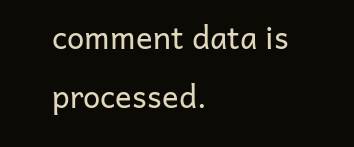comment data is processed.